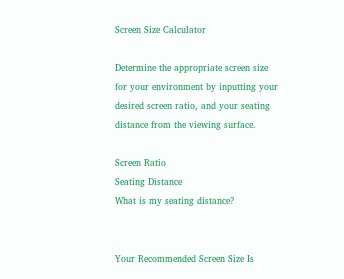Screen Size Calculator

Determine the appropriate screen size for your environment by inputting your desired screen ratio, and your seating distance from the viewing surface.

Screen Ratio
Seating Distance
What is my seating distance?


Your Recommended Screen Size Is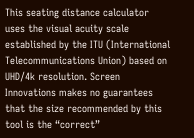This seating distance calculator uses the visual acuity scale established by the ITU (International Telecommunications Union) based on UHD/4k resolution. Screen Innovations makes no guarantees that the size recommended by this tool is the “correct”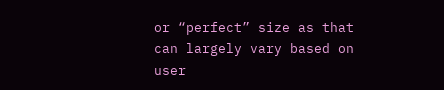or “perfect” size as that can largely vary based on user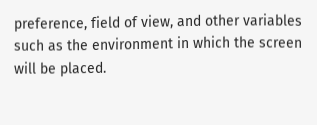preference, field of view, and other variables such as the environment in which the screen will be placed.